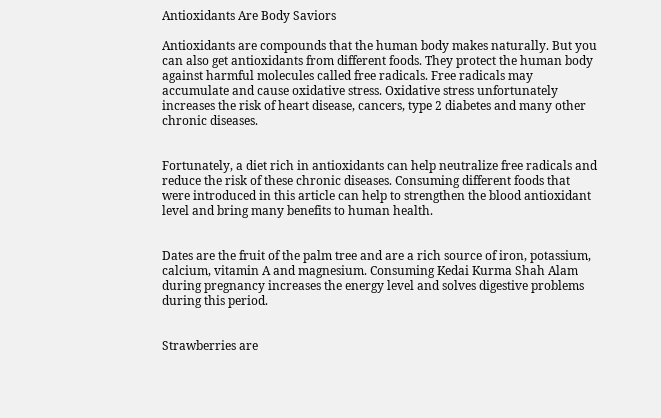Antioxidants Are Body Saviors

Antioxidants are compounds that the human body makes naturally. But you can also get antioxidants from different foods. They protect the human body against harmful molecules called free radicals. Free radicals may accumulate and cause oxidative stress. Oxidative stress unfortunately increases the risk of heart disease, cancers, type 2 diabetes and many other chronic diseases.


Fortunately, a diet rich in antioxidants can help neutralize free radicals and reduce the risk of these chronic diseases. Consuming different foods that were introduced in this article can help to strengthen the blood antioxidant level and bring many benefits to human health.


Dates are the fruit of the palm tree and are a rich source of iron, potassium, calcium, vitamin A and magnesium. Consuming Kedai Kurma Shah Alam during pregnancy increases the energy level and solves digestive problems during this period.


Strawberries are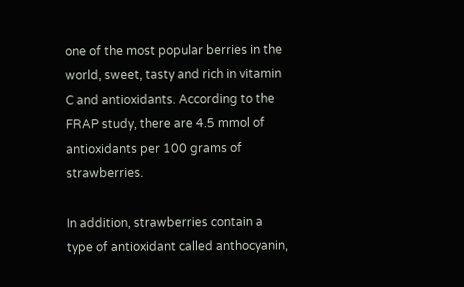one of the most popular berries in the world, sweet, tasty and rich in vitamin C and antioxidants. According to the FRAP study, there are 4.5 mmol of antioxidants per 100 grams of strawberries.

In addition, strawberries contain a type of antioxidant called anthocyanin,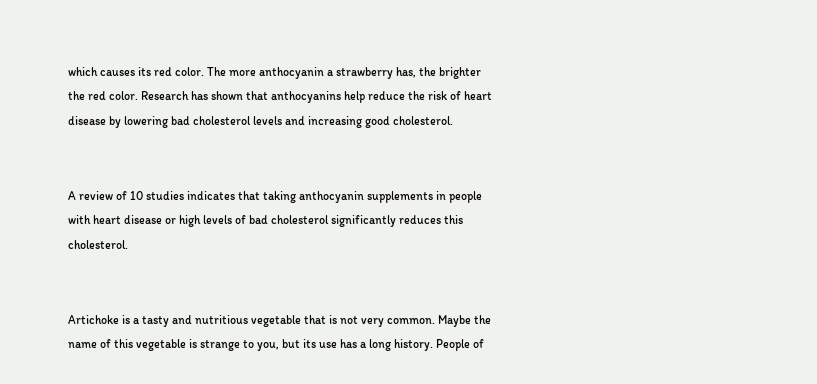which causes its red color. The more anthocyanin a strawberry has, the brighter the red color. Research has shown that anthocyanins help reduce the risk of heart disease by lowering bad cholesterol levels and increasing good cholesterol.


A review of 10 studies indicates that taking anthocyanin supplements in people with heart disease or high levels of bad cholesterol significantly reduces this cholesterol.


Artichoke is a tasty and nutritious vegetable that is not very common. Maybe the name of this vegetable is strange to you, but its use has a long history. People of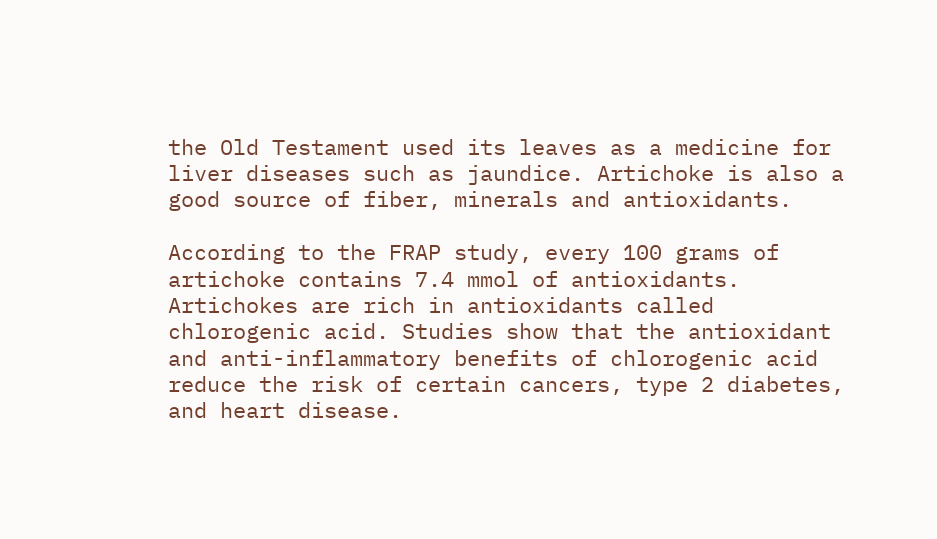the Old Testament used its leaves as a medicine for liver diseases such as jaundice. Artichoke is also a good source of fiber, minerals and antioxidants.

According to the FRAP study, every 100 grams of artichoke contains 7.4 mmol of antioxidants. Artichokes are rich in antioxidants called chlorogenic acid. Studies show that the antioxidant and anti-inflammatory benefits of chlorogenic acid reduce the risk of certain cancers, type 2 diabetes, and heart disease.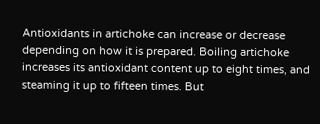Antioxidants in artichoke can increase or decrease depending on how it is prepared. Boiling artichoke increases its antioxidant content up to eight times, and steaming it up to fifteen times. But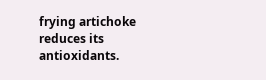frying artichoke reduces its antioxidants.